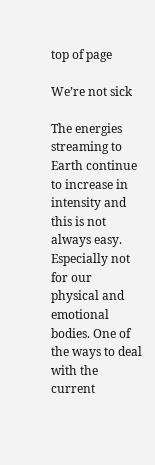top of page

We’re not sick

The energies streaming to Earth continue to increase in intensity and this is not always easy. Especially not for our physical and emotional bodies. One of the ways to deal with the current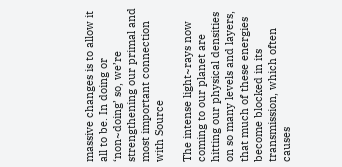massive changes is to allow it all to be. In doing or ‘non~doing’ so, we’re strengthening our primal and most important connection with Source

The intense light~rays now coming to our planet are hitting our physical densities on so many levels and layers, that much of these energies become blocked in its transmission, which often causes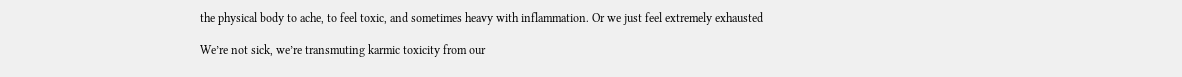the physical body to ache, to feel toxic, and sometimes heavy with inflammation. Or we just feel extremely exhausted

We’re not sick, we’re transmuting karmic toxicity from our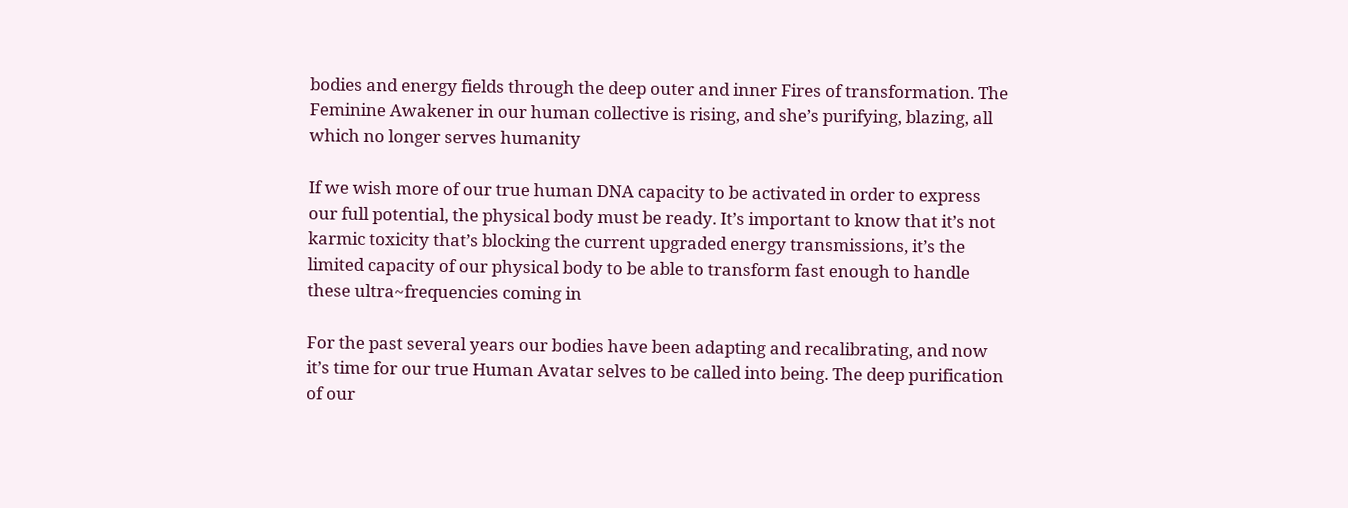bodies and energy fields through the deep outer and inner Fires of transformation. The Feminine Awakener in our human collective is rising, and she’s purifying, blazing, all which no longer serves humanity

If we wish more of our true human DNA capacity to be activated in order to express our full potential, the physical body must be ready. It’s important to know that it’s not karmic toxicity that’s blocking the current upgraded energy transmissions, it’s the limited capacity of our physical body to be able to transform fast enough to handle these ultra~frequencies coming in

For the past several years our bodies have been adapting and recalibrating, and now it’s time for our true Human Avatar selves to be called into being. The deep purification of our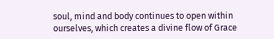soul, mind and body continues to open within ourselves, which creates a divine flow of Grace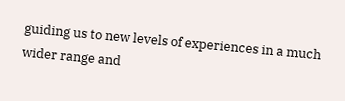guiding us to new levels of experiences in a much wider range and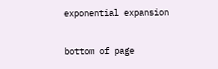exponential expansion


bottom of page